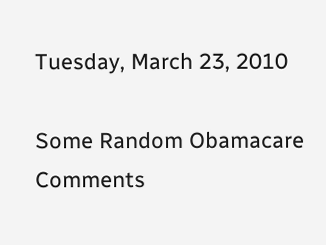Tuesday, March 23, 2010

Some Random Obamacare Comments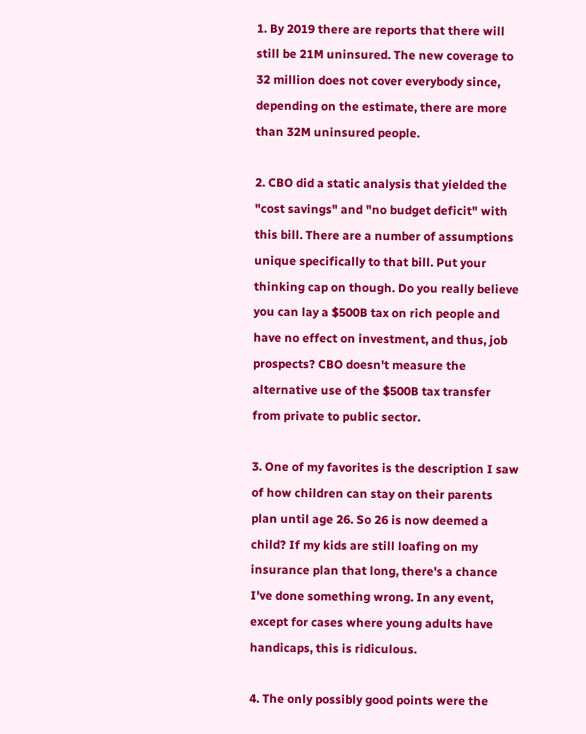1. By 2019 there are reports that there will still be 21M uninsured. The new coverage to 32 million does not cover everybody since, depending on the estimate, there are more than 32M uninsured people.

2. CBO did a static analysis that yielded the "cost savings" and "no budget deficit" with this bill. There are a number of assumptions unique specifically to that bill. Put your thinking cap on though. Do you really believe you can lay a $500B tax on rich people and have no effect on investment, and thus, job prospects? CBO doesn't measure the alternative use of the $500B tax transfer from private to public sector.

3. One of my favorites is the description I saw of how children can stay on their parents plan until age 26. So 26 is now deemed a child? If my kids are still loafing on my insurance plan that long, there's a chance I've done something wrong. In any event, except for cases where young adults have handicaps, this is ridiculous.

4. The only possibly good points were the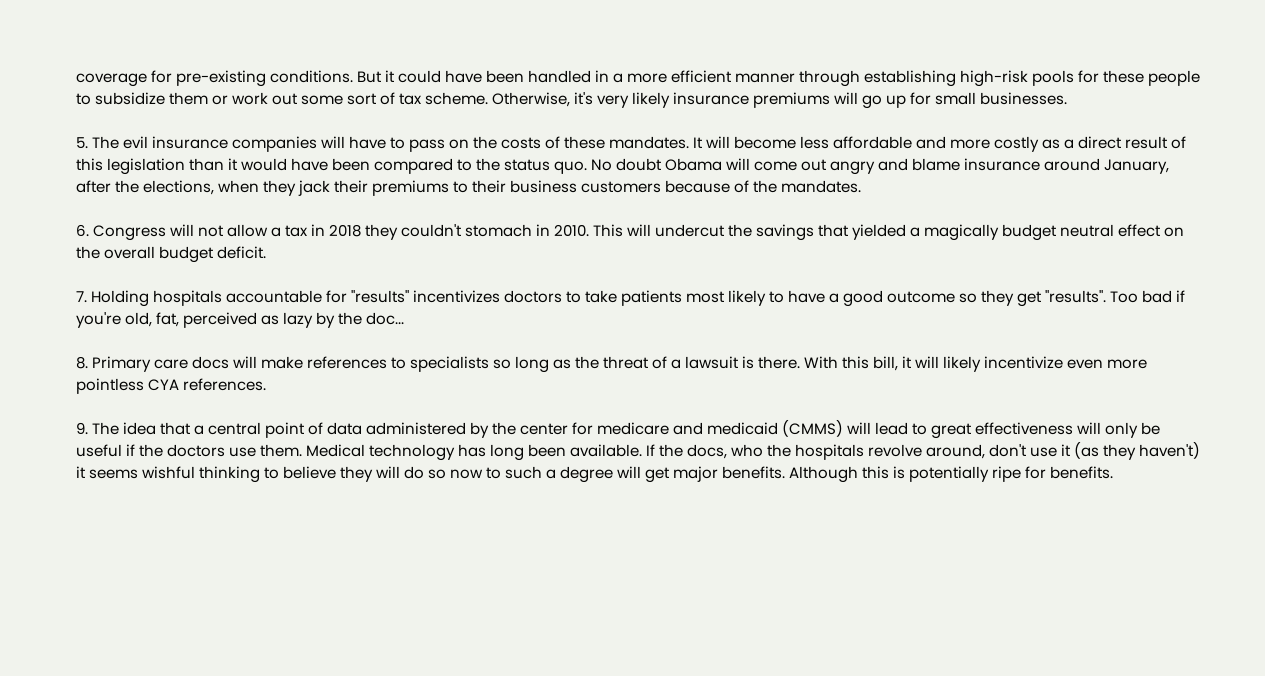coverage for pre-existing conditions. But it could have been handled in a more efficient manner through establishing high-risk pools for these people to subsidize them or work out some sort of tax scheme. Otherwise, it's very likely insurance premiums will go up for small businesses.

5. The evil insurance companies will have to pass on the costs of these mandates. It will become less affordable and more costly as a direct result of this legislation than it would have been compared to the status quo. No doubt Obama will come out angry and blame insurance around January, after the elections, when they jack their premiums to their business customers because of the mandates.

6. Congress will not allow a tax in 2018 they couldn't stomach in 2010. This will undercut the savings that yielded a magically budget neutral effect on the overall budget deficit.

7. Holding hospitals accountable for "results" incentivizes doctors to take patients most likely to have a good outcome so they get "results". Too bad if you're old, fat, perceived as lazy by the doc...

8. Primary care docs will make references to specialists so long as the threat of a lawsuit is there. With this bill, it will likely incentivize even more pointless CYA references.

9. The idea that a central point of data administered by the center for medicare and medicaid (CMMS) will lead to great effectiveness will only be useful if the doctors use them. Medical technology has long been available. If the docs, who the hospitals revolve around, don't use it (as they haven't) it seems wishful thinking to believe they will do so now to such a degree will get major benefits. Although this is potentially ripe for benefits.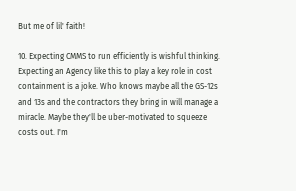But me of lil' faith!

10. Expecting CMMS to run efficiently is wishful thinking. Expecting an Agency like this to play a key role in cost containment is a joke. Who knows maybe all the GS-12s and 13s and the contractors they bring in will manage a miracle. Maybe they'll be uber-motivated to squeeze costs out. I'm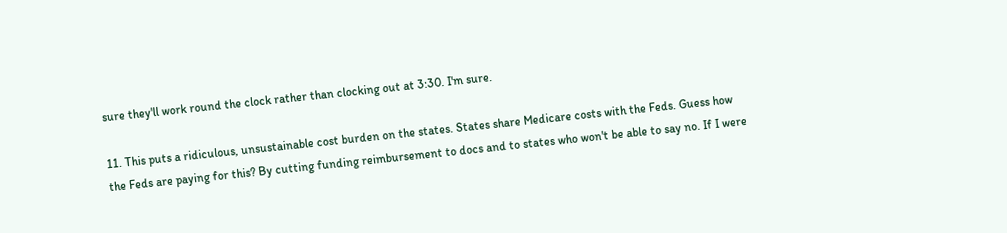sure they'll work round the clock rather than clocking out at 3:30. I'm sure.

11. This puts a ridiculous, unsustainable cost burden on the states. States share Medicare costs with the Feds. Guess how the Feds are paying for this? By cutting funding reimbursement to docs and to states who won't be able to say no. If I were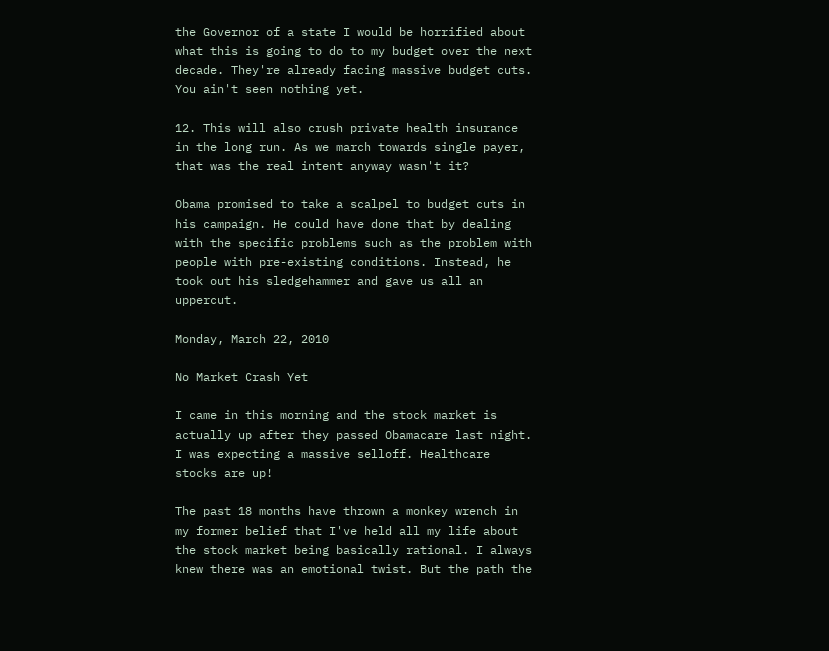the Governor of a state I would be horrified about what this is going to do to my budget over the next decade. They're already facing massive budget cuts. You ain't seen nothing yet.

12. This will also crush private health insurance in the long run. As we march towards single payer, that was the real intent anyway wasn't it?

Obama promised to take a scalpel to budget cuts in his campaign. He could have done that by dealing with the specific problems such as the problem with people with pre-existing conditions. Instead, he took out his sledgehammer and gave us all an uppercut.

Monday, March 22, 2010

No Market Crash Yet

I came in this morning and the stock market is actually up after they passed Obamacare last night. I was expecting a massive selloff. Healthcare stocks are up!

The past 18 months have thrown a monkey wrench in my former belief that I've held all my life about the stock market being basically rational. I always knew there was an emotional twist. But the path the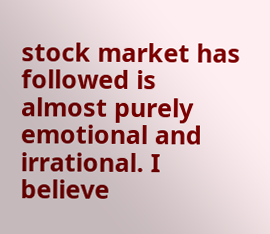stock market has followed is almost purely emotional and irrational. I believe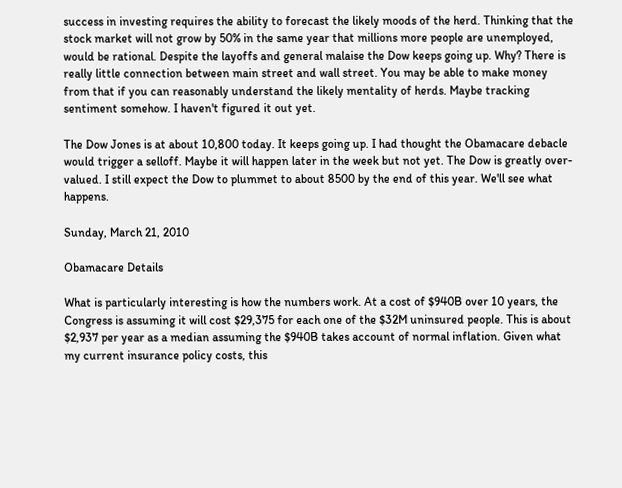success in investing requires the ability to forecast the likely moods of the herd. Thinking that the stock market will not grow by 50% in the same year that millions more people are unemployed, would be rational. Despite the layoffs and general malaise the Dow keeps going up. Why? There is really little connection between main street and wall street. You may be able to make money from that if you can reasonably understand the likely mentality of herds. Maybe tracking sentiment somehow. I haven't figured it out yet.

The Dow Jones is at about 10,800 today. It keeps going up. I had thought the Obamacare debacle would trigger a selloff. Maybe it will happen later in the week but not yet. The Dow is greatly over-valued. I still expect the Dow to plummet to about 8500 by the end of this year. We'll see what happens.

Sunday, March 21, 2010

Obamacare Details

What is particularly interesting is how the numbers work. At a cost of $940B over 10 years, the Congress is assuming it will cost $29,375 for each one of the $32M uninsured people. This is about $2,937 per year as a median assuming the $940B takes account of normal inflation. Given what my current insurance policy costs, this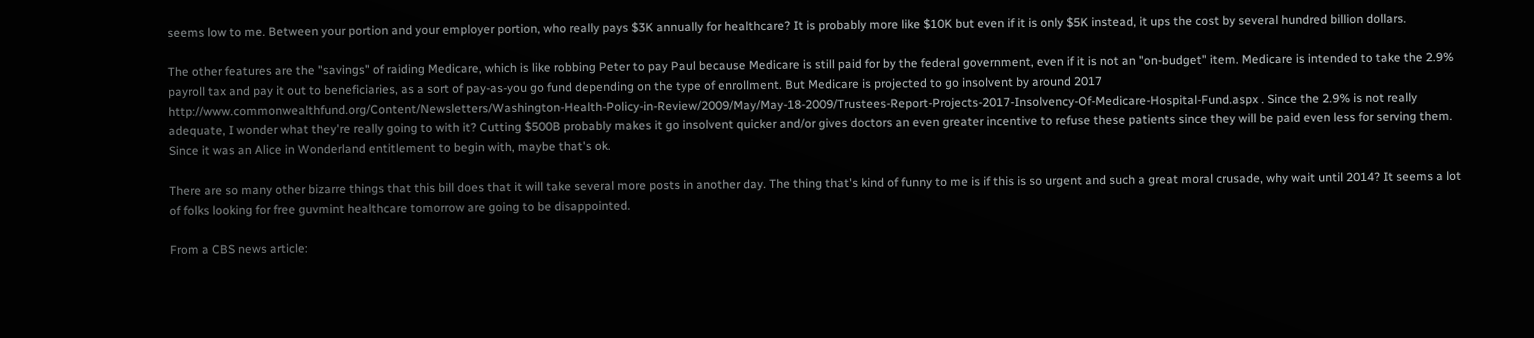seems low to me. Between your portion and your employer portion, who really pays $3K annually for healthcare? It is probably more like $10K but even if it is only $5K instead, it ups the cost by several hundred billion dollars.

The other features are the "savings" of raiding Medicare, which is like robbing Peter to pay Paul because Medicare is still paid for by the federal government, even if it is not an "on-budget" item. Medicare is intended to take the 2.9% payroll tax and pay it out to beneficiaries, as a sort of pay-as-you go fund depending on the type of enrollment. But Medicare is projected to go insolvent by around 2017 http://www.commonwealthfund.org/Content/Newsletters/Washington-Health-Policy-in-Review/2009/May/May-18-2009/Trustees-Report-Projects-2017-Insolvency-Of-Medicare-Hospital-Fund.aspx . Since the 2.9% is not really adequate, I wonder what they're really going to with it? Cutting $500B probably makes it go insolvent quicker and/or gives doctors an even greater incentive to refuse these patients since they will be paid even less for serving them. Since it was an Alice in Wonderland entitlement to begin with, maybe that's ok.

There are so many other bizarre things that this bill does that it will take several more posts in another day. The thing that's kind of funny to me is if this is so urgent and such a great moral crusade, why wait until 2014? It seems a lot of folks looking for free guvmint healthcare tomorrow are going to be disappointed.

From a CBS news article: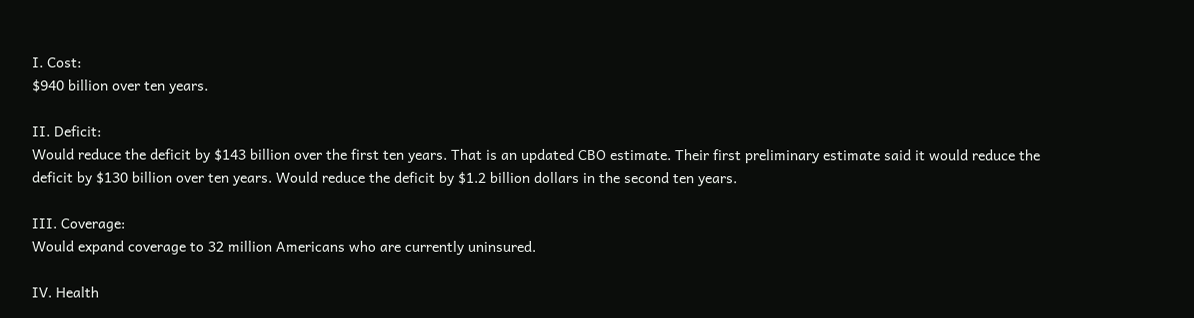I. Cost:
$940 billion over ten years.

II. Deficit:
Would reduce the deficit by $143 billion over the first ten years. That is an updated CBO estimate. Their first preliminary estimate said it would reduce the deficit by $130 billion over ten years. Would reduce the deficit by $1.2 billion dollars in the second ten years.

III. Coverage:
Would expand coverage to 32 million Americans who are currently uninsured.

IV. Health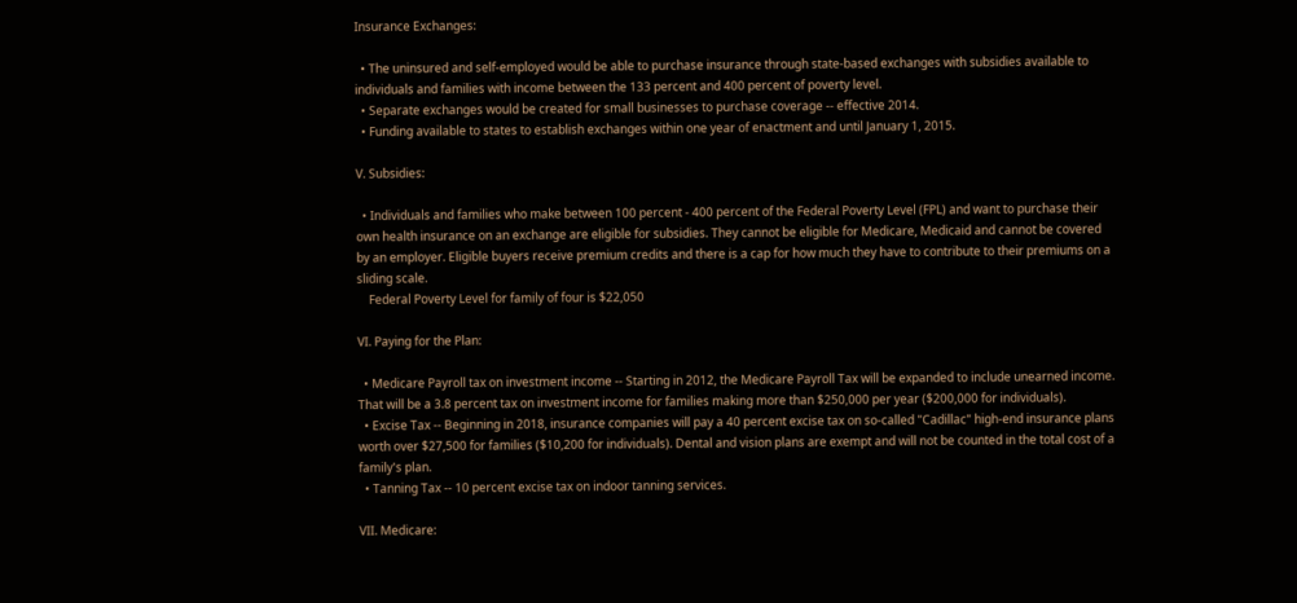Insurance Exchanges:

  • The uninsured and self-employed would be able to purchase insurance through state-based exchanges with subsidies available to individuals and families with income between the 133 percent and 400 percent of poverty level.
  • Separate exchanges would be created for small businesses to purchase coverage -- effective 2014.
  • Funding available to states to establish exchanges within one year of enactment and until January 1, 2015.

V. Subsidies:

  • Individuals and families who make between 100 percent - 400 percent of the Federal Poverty Level (FPL) and want to purchase their own health insurance on an exchange are eligible for subsidies. They cannot be eligible for Medicare, Medicaid and cannot be covered by an employer. Eligible buyers receive premium credits and there is a cap for how much they have to contribute to their premiums on a sliding scale.
    Federal Poverty Level for family of four is $22,050

VI. Paying for the Plan:

  • Medicare Payroll tax on investment income -- Starting in 2012, the Medicare Payroll Tax will be expanded to include unearned income. That will be a 3.8 percent tax on investment income for families making more than $250,000 per year ($200,000 for individuals).
  • Excise Tax -- Beginning in 2018, insurance companies will pay a 40 percent excise tax on so-called "Cadillac" high-end insurance plans worth over $27,500 for families ($10,200 for individuals). Dental and vision plans are exempt and will not be counted in the total cost of a family's plan.
  • Tanning Tax -- 10 percent excise tax on indoor tanning services.

VII. Medicare: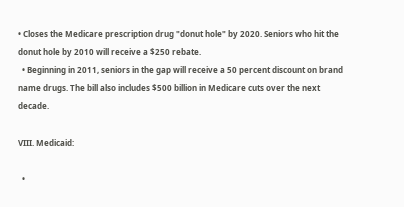• Closes the Medicare prescription drug "donut hole" by 2020. Seniors who hit the donut hole by 2010 will receive a $250 rebate.
  • Beginning in 2011, seniors in the gap will receive a 50 percent discount on brand name drugs. The bill also includes $500 billion in Medicare cuts over the next decade.

VIII. Medicaid:

  •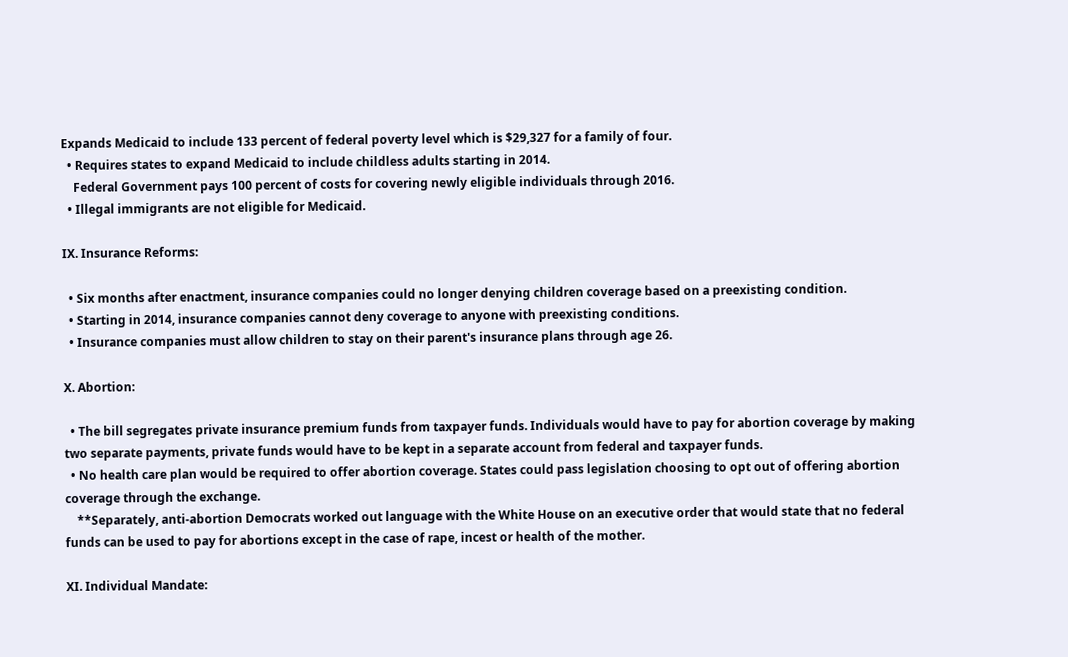Expands Medicaid to include 133 percent of federal poverty level which is $29,327 for a family of four.
  • Requires states to expand Medicaid to include childless adults starting in 2014.
    Federal Government pays 100 percent of costs for covering newly eligible individuals through 2016.
  • Illegal immigrants are not eligible for Medicaid.

IX. Insurance Reforms:

  • Six months after enactment, insurance companies could no longer denying children coverage based on a preexisting condition.
  • Starting in 2014, insurance companies cannot deny coverage to anyone with preexisting conditions.
  • Insurance companies must allow children to stay on their parent's insurance plans through age 26.

X. Abortion:

  • The bill segregates private insurance premium funds from taxpayer funds. Individuals would have to pay for abortion coverage by making two separate payments, private funds would have to be kept in a separate account from federal and taxpayer funds.
  • No health care plan would be required to offer abortion coverage. States could pass legislation choosing to opt out of offering abortion coverage through the exchange.
    **Separately, anti-abortion Democrats worked out language with the White House on an executive order that would state that no federal funds can be used to pay for abortions except in the case of rape, incest or health of the mother.

XI. Individual Mandate: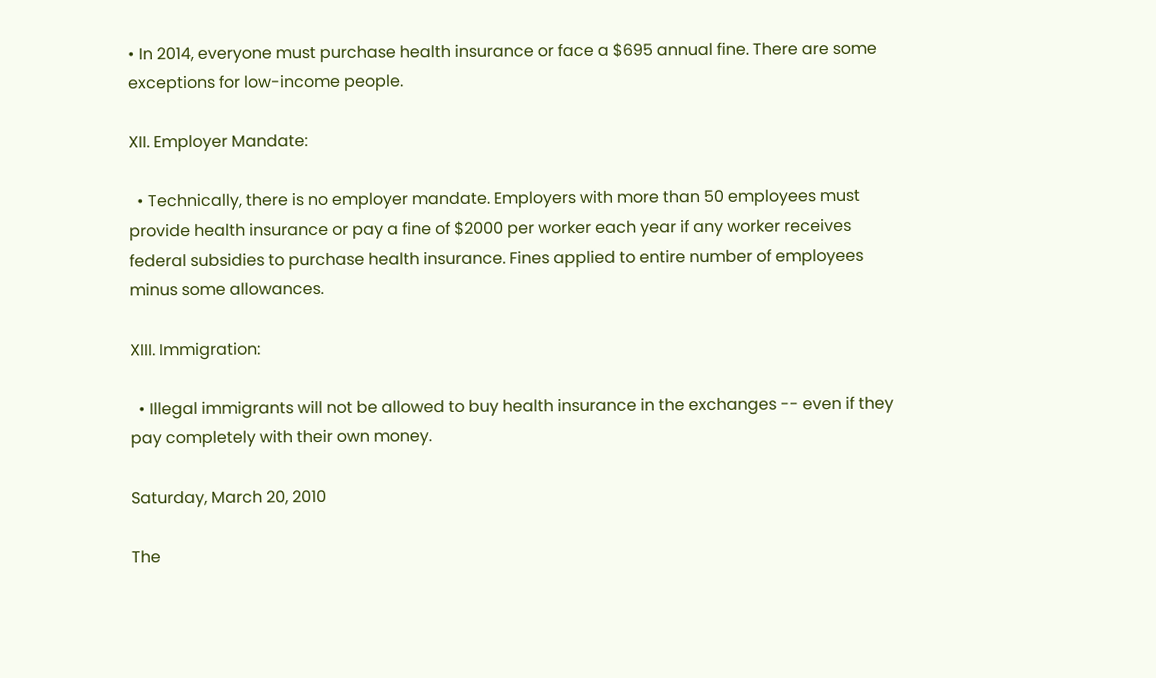• In 2014, everyone must purchase health insurance or face a $695 annual fine. There are some exceptions for low-income people.

XII. Employer Mandate:

  • Technically, there is no employer mandate. Employers with more than 50 employees must provide health insurance or pay a fine of $2000 per worker each year if any worker receives federal subsidies to purchase health insurance. Fines applied to entire number of employees minus some allowances.

XIII. Immigration:

  • Illegal immigrants will not be allowed to buy health insurance in the exchanges -- even if they pay completely with their own money.

Saturday, March 20, 2010

The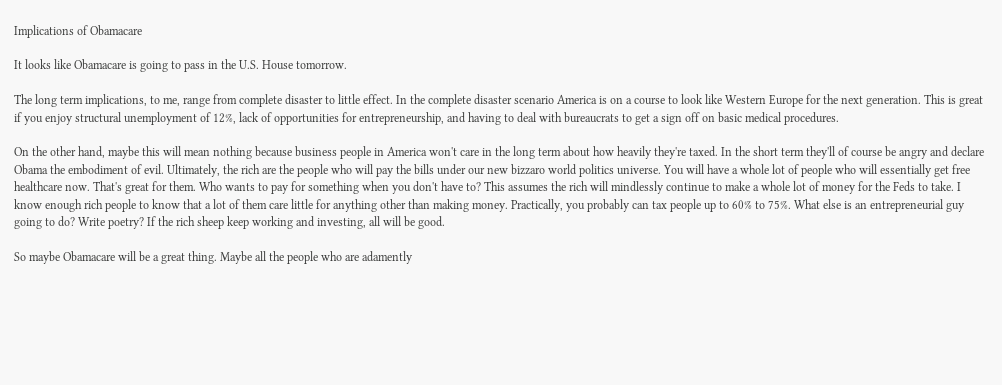Implications of Obamacare

It looks like Obamacare is going to pass in the U.S. House tomorrow.

The long term implications, to me, range from complete disaster to little effect. In the complete disaster scenario America is on a course to look like Western Europe for the next generation. This is great if you enjoy structural unemployment of 12%, lack of opportunities for entrepreneurship, and having to deal with bureaucrats to get a sign off on basic medical procedures.

On the other hand, maybe this will mean nothing because business people in America won't care in the long term about how heavily they're taxed. In the short term they'll of course be angry and declare Obama the embodiment of evil. Ultimately, the rich are the people who will pay the bills under our new bizzaro world politics universe. You will have a whole lot of people who will essentially get free healthcare now. That's great for them. Who wants to pay for something when you don't have to? This assumes the rich will mindlessly continue to make a whole lot of money for the Feds to take. I know enough rich people to know that a lot of them care little for anything other than making money. Practically, you probably can tax people up to 60% to 75%. What else is an entrepreneurial guy going to do? Write poetry? If the rich sheep keep working and investing, all will be good.

So maybe Obamacare will be a great thing. Maybe all the people who are adamently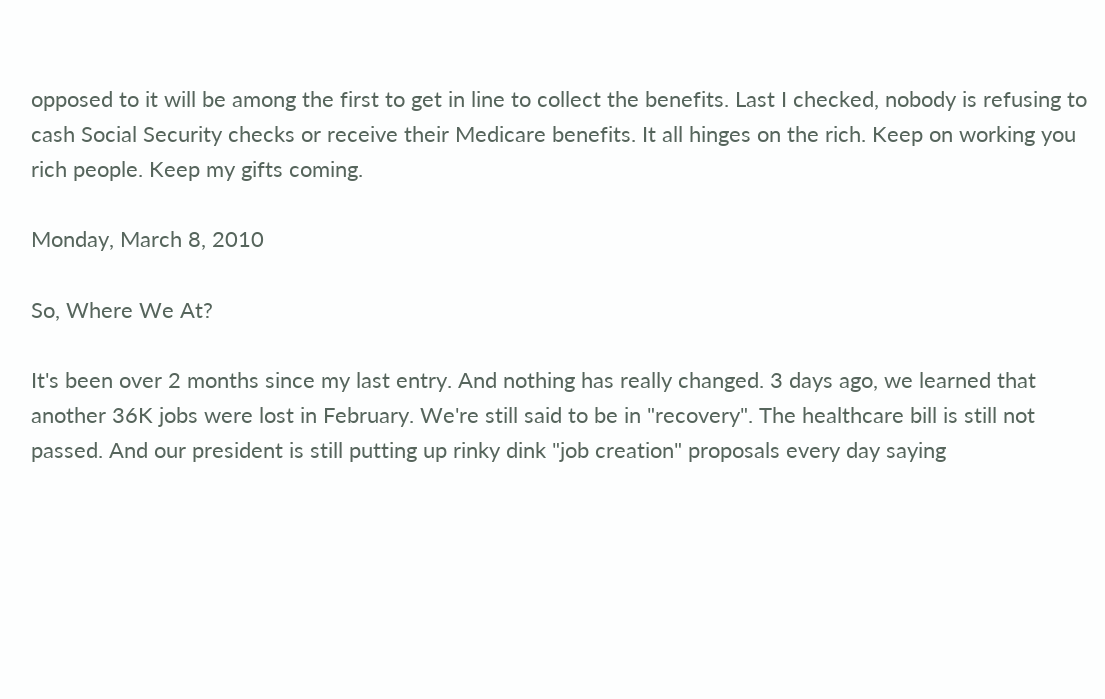opposed to it will be among the first to get in line to collect the benefits. Last I checked, nobody is refusing to cash Social Security checks or receive their Medicare benefits. It all hinges on the rich. Keep on working you rich people. Keep my gifts coming.

Monday, March 8, 2010

So, Where We At?

It's been over 2 months since my last entry. And nothing has really changed. 3 days ago, we learned that another 36K jobs were lost in February. We're still said to be in "recovery". The healthcare bill is still not passed. And our president is still putting up rinky dink "job creation" proposals every day saying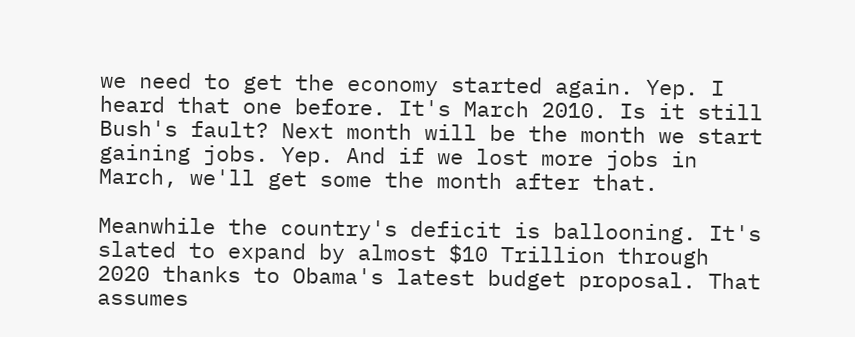we need to get the economy started again. Yep. I heard that one before. It's March 2010. Is it still Bush's fault? Next month will be the month we start gaining jobs. Yep. And if we lost more jobs in March, we'll get some the month after that.

Meanwhile the country's deficit is ballooning. It's slated to expand by almost $10 Trillion through 2020 thanks to Obama's latest budget proposal. That assumes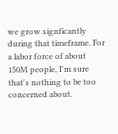we grow signficantly during that timeframe. For a labor force of about 150M people, I'm sure that's nothing to be too concerned about.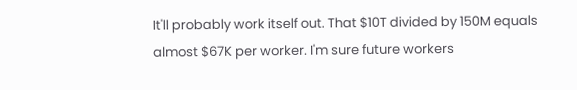It'll probably work itself out. That $10T divided by 150M equals almost $67K per worker. I'm sure future workers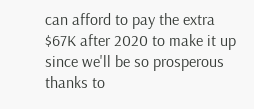can afford to pay the extra $67K after 2020 to make it up since we'll be so prosperous thanks to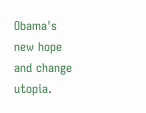Obama's new hope and change utopia.